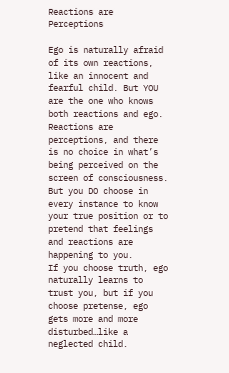Reactions are Perceptions

Ego is naturally afraid of its own reactions, like an innocent and fearful child. But YOU are the one who knows both reactions and ego.
Reactions are perceptions, and there is no choice in what’s being perceived on the screen of consciousness.
But you DO choose in every instance to know your true position or to pretend that feelings and reactions are happening to you.
If you choose truth, ego naturally learns to trust you, but if you choose pretense, ego gets more and more disturbed…like a neglected child.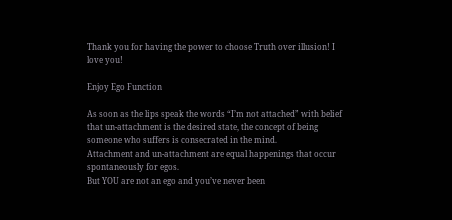Thank you for having the power to choose Truth over illusion! I love you!

Enjoy Ego Function

As soon as the lips speak the words “I’m not attached” with belief that un-attachment is the desired state, the concept of being someone who suffers is consecrated in the mind.
Attachment and un-attachment are equal happenings that occur spontaneously for egos.
But YOU are not an ego and you’ve never been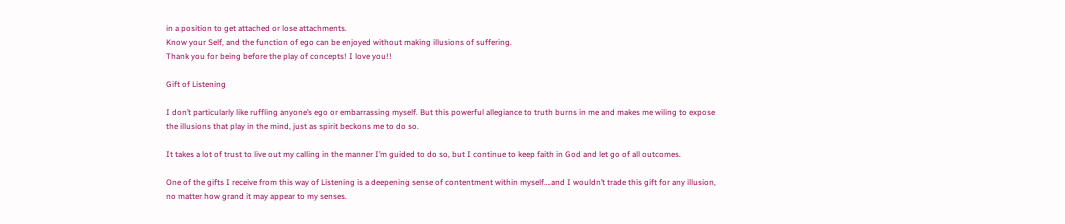in a position to get attached or lose attachments.
Know your Self, and the function of ego can be enjoyed without making illusions of suffering.
Thank you for being before the play of concepts! I love you!!

Gift of Listening

I don’t particularly like ruffling anyone’s ego or embarrassing myself. But this powerful allegiance to truth burns in me and makes me wiling to expose the illusions that play in the mind, just as spirit beckons me to do so.

It takes a lot of trust to live out my calling in the manner I’m guided to do so, but I continue to keep faith in God and let go of all outcomes.

One of the gifts I receive from this way of Listening is a deepening sense of contentment within myself….and I wouldn’t trade this gift for any illusion, no matter how grand it may appear to my senses.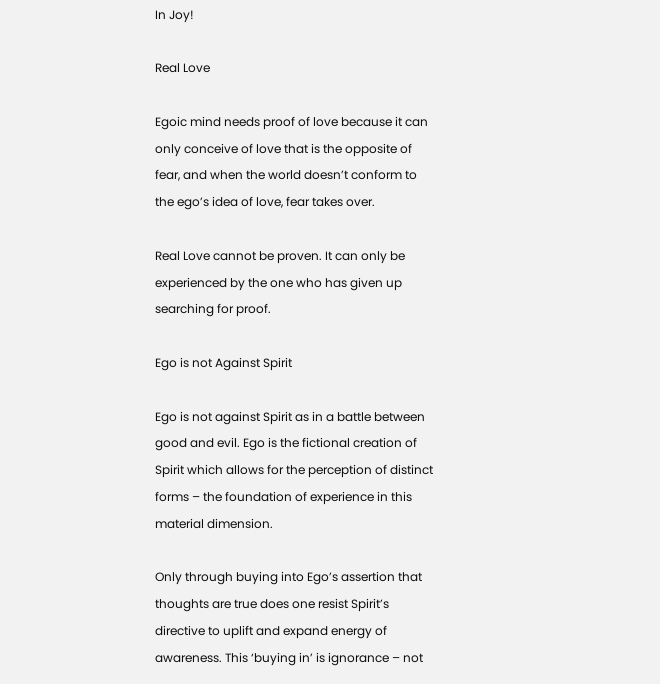In Joy!

Real Love

Egoic mind needs proof of love because it can only conceive of love that is the opposite of fear, and when the world doesn’t conform to the ego’s idea of love, fear takes over.

Real Love cannot be proven. It can only be experienced by the one who has given up searching for proof.

Ego is not Against Spirit

Ego is not against Spirit as in a battle between good and evil. Ego is the fictional creation of Spirit which allows for the perception of distinct forms – the foundation of experience in this material dimension.

Only through buying into Ego’s assertion that thoughts are true does one resist Spirit’s directive to uplift and expand energy of awareness. This ‘buying in’ is ignorance – not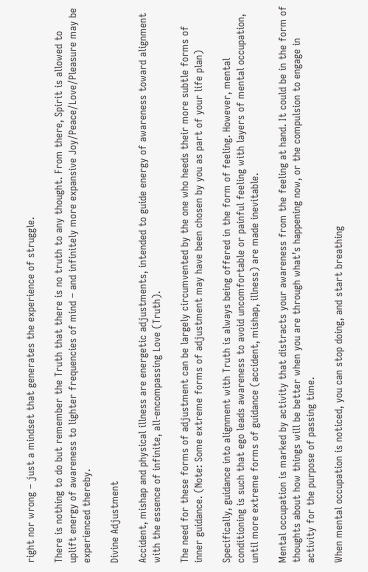right nor wrong – just a mindset that generates the experience of struggle.

There is nothing to do but remember the Truth that there is no truth to any thought. From there, Spirit is allowed to uplift energy of awareness to lighter frequencies of mind – and infinitely more expansive Joy/Peace/Love/Pleasure may be experienced thereby.

Divine Adjustment

Accident, mishap and physical illness are energetic adjustments, intended to guide energy of awareness toward alignment with the essence of infinite, all-encompassing Love (Truth).

The need for these forms of adjustment can be largely circumvented by the one who heeds their more subtle forms of inner guidance. (Note: Some extreme forms of adjustment may have been chosen by you as part of your life plan)

Specifically, guidance into alignment with Truth is always being offered in the form of feeling. However, mental conditioning is such that ego leads awareness to avoid uncomfortable or painful feeling with layers of mental occupation, until more extreme forms of guidance (accident, mishap, illness) are made inevitable.

Mental occupation is marked by activity that distracts your awareness from the feeling at hand. It could be in the form of thoughts about how things will be better when you are through what’s happening now, or the compulsion to engage in activity for the purpose of passing time.

When mental occupation is noticed, you can stop doing, and start breathing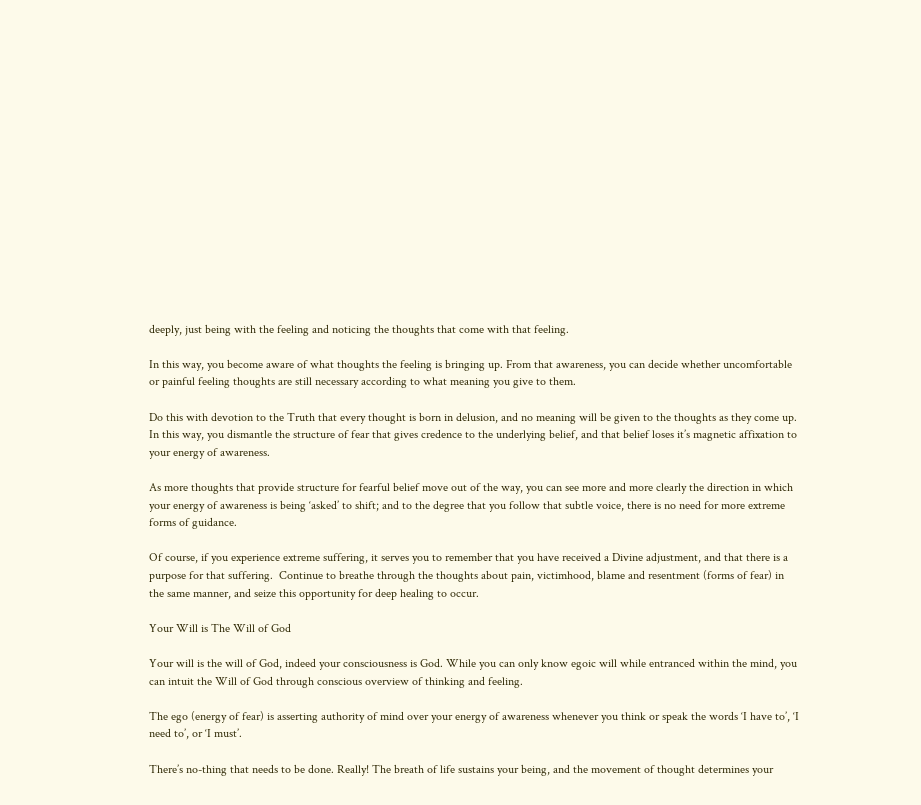deeply, just being with the feeling and noticing the thoughts that come with that feeling.

In this way, you become aware of what thoughts the feeling is bringing up. From that awareness, you can decide whether uncomfortable or painful feeling thoughts are still necessary according to what meaning you give to them.

Do this with devotion to the Truth that every thought is born in delusion, and no meaning will be given to the thoughts as they come up. In this way, you dismantle the structure of fear that gives credence to the underlying belief, and that belief loses it’s magnetic affixation to your energy of awareness.

As more thoughts that provide structure for fearful belief move out of the way, you can see more and more clearly the direction in which your energy of awareness is being ‘asked’ to shift; and to the degree that you follow that subtle voice, there is no need for more extreme forms of guidance.

Of course, if you experience extreme suffering, it serves you to remember that you have received a Divine adjustment, and that there is a purpose for that suffering.  Continue to breathe through the thoughts about pain, victimhood, blame and resentment (forms of fear) in the same manner, and seize this opportunity for deep healing to occur.

Your Will is The Will of God

Your will is the will of God, indeed your consciousness is God. While you can only know egoic will while entranced within the mind, you can intuit the Will of God through conscious overview of thinking and feeling.

The ego (energy of fear) is asserting authority of mind over your energy of awareness whenever you think or speak the words ‘I have to’, ‘I need to’, or ‘I must’.

There’s no-thing that needs to be done. Really! The breath of life sustains your being, and the movement of thought determines your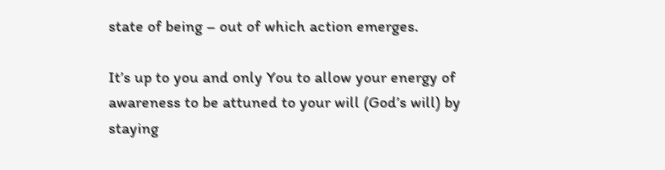state of being – out of which action emerges.

It’s up to you and only You to allow your energy of awareness to be attuned to your will (God’s will) by staying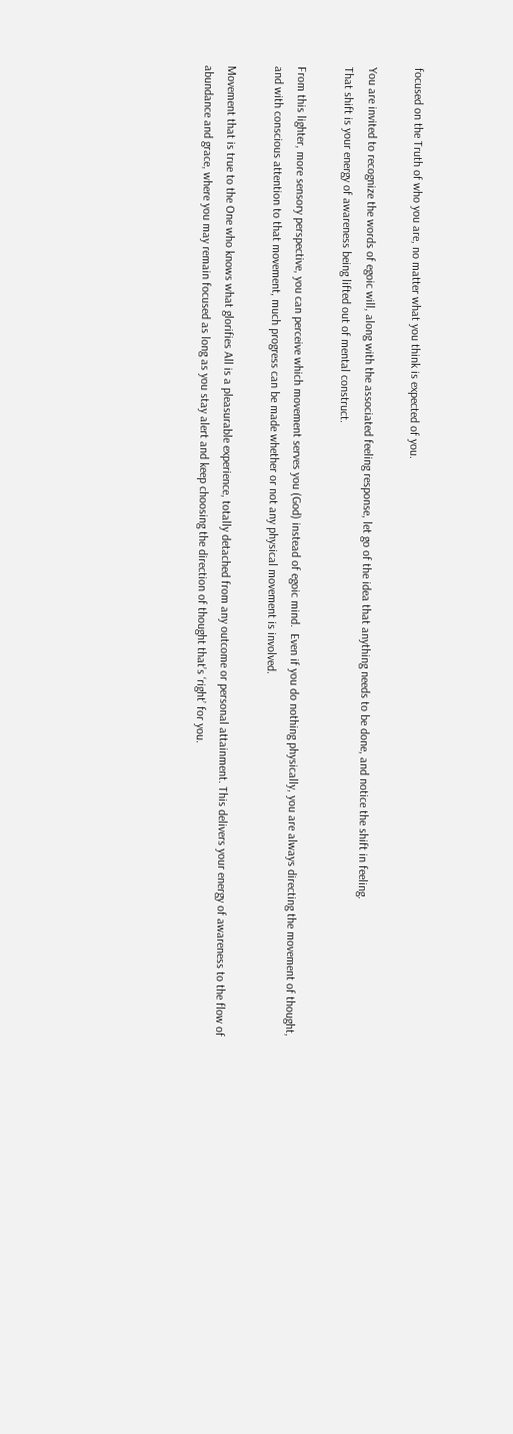focused on the Truth of who you are, no matter what you think is expected of you.

You are invited to recognize the words of egoic will, along with the associated feeling response, let go of the idea that anything needs to be done, and notice the shift in feeling.
That shift is your energy of awareness being lifted out of mental construct.

From this lighter, more sensory perspective, you can perceive which movement serves you (God) instead of egoic mind.  Even if you do nothing physically, you are always directing the movement of thought, and with conscious attention to that movement, much progress can be made whether or not any physical movement is involved.

Movement that is true to the One who knows what glorifies All is a pleasurable experience, totally detached from any outcome or personal attainment. This delivers your energy of awareness to the flow of abundance and grace, where you may remain focused as long as you stay alert and keep choosing the direction of thought that’s ‘right’ for you.